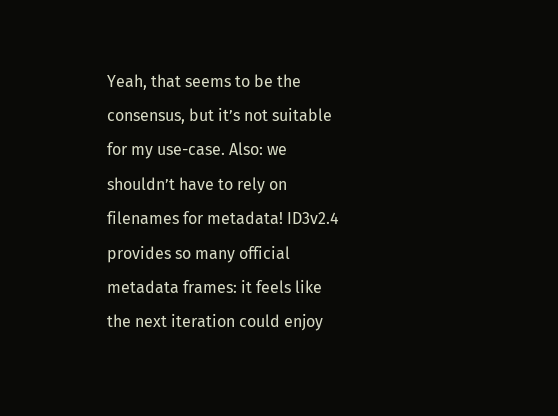Yeah, that seems to be the consensus, but it’s not suitable for my use-case. Also: we shouldn’t have to rely on filenames for metadata! ID3v2.4 provides so many official metadata frames: it feels like the next iteration could enjoy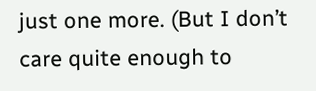just one more. (But I don’t care quite enough to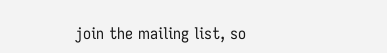join the mailing list, so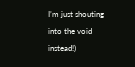I’m just shouting into the void instead!)